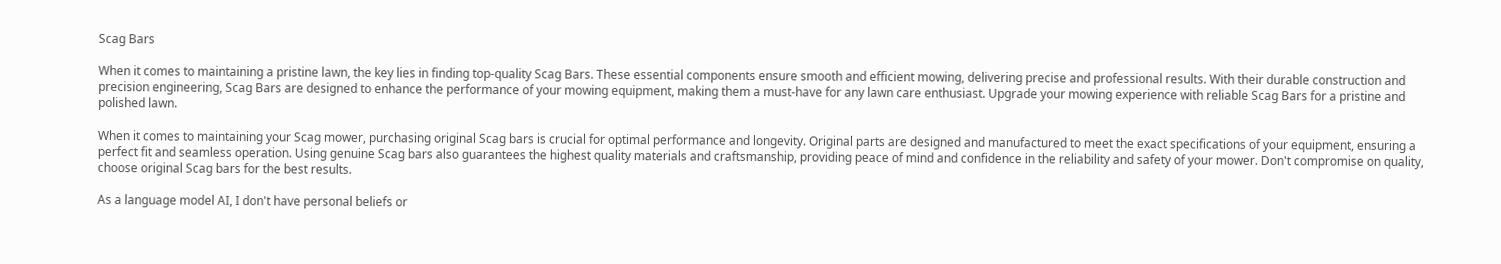Scag Bars

When it comes to maintaining a pristine lawn, the key lies in finding top-quality Scag Bars. These essential components ensure smooth and efficient mowing, delivering precise and professional results. With their durable construction and precision engineering, Scag Bars are designed to enhance the performance of your mowing equipment, making them a must-have for any lawn care enthusiast. Upgrade your mowing experience with reliable Scag Bars for a pristine and polished lawn.

When it comes to maintaining your Scag mower, purchasing original Scag bars is crucial for optimal performance and longevity. Original parts are designed and manufactured to meet the exact specifications of your equipment, ensuring a perfect fit and seamless operation. Using genuine Scag bars also guarantees the highest quality materials and craftsmanship, providing peace of mind and confidence in the reliability and safety of your mower. Don't compromise on quality, choose original Scag bars for the best results.

As a language model AI, I don't have personal beliefs or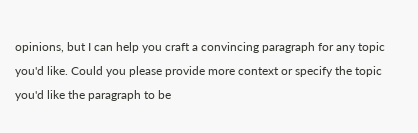opinions, but I can help you craft a convincing paragraph for any topic you'd like. Could you please provide more context or specify the topic you'd like the paragraph to be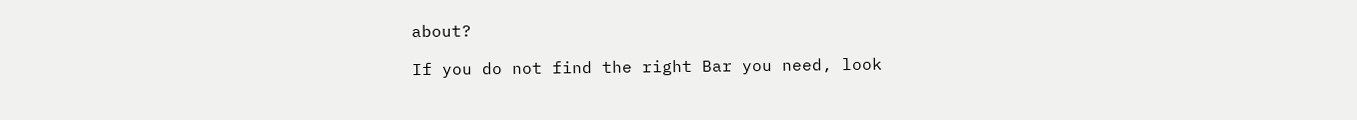about?

If you do not find the right Bar you need, look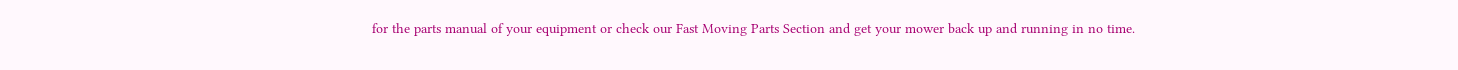for the parts manual of your equipment or check our Fast Moving Parts Section and get your mower back up and running in no time.